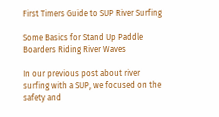First Timers Guide to SUP River Surfing

Some Basics for Stand Up Paddle Boarders Riding River Waves

In our previous post about river surfing with a SUP, we focused on the safety and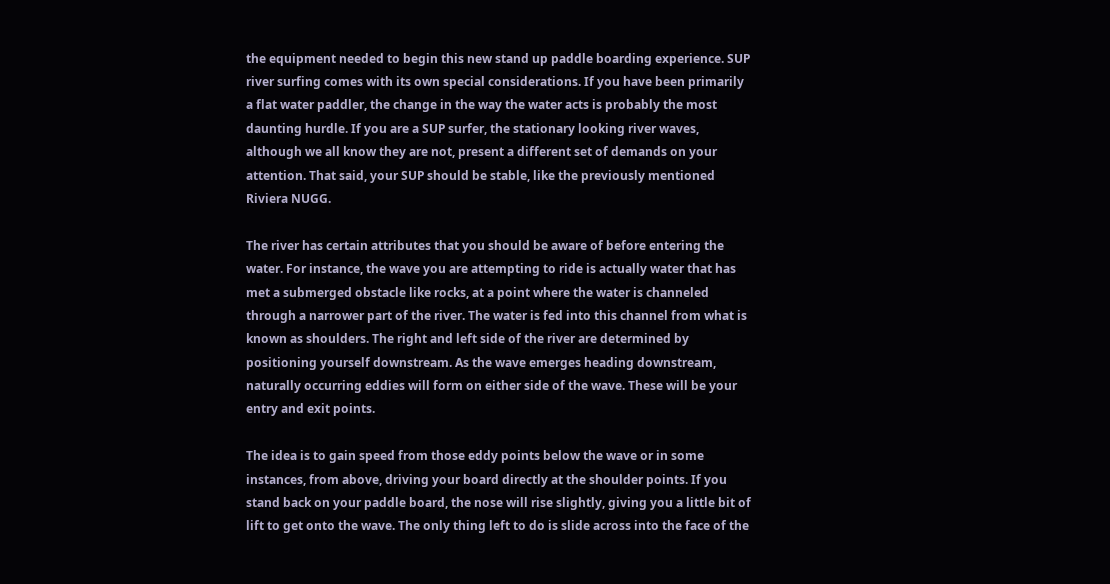the equipment needed to begin this new stand up paddle boarding experience. SUP river surfing comes with its own special considerations. If you have been primarily a flat water paddler, the change in the way the water acts is probably the most daunting hurdle. If you are a SUP surfer, the stationary looking river waves, although we all know they are not, present a different set of demands on your attention. That said, your SUP should be stable, like the previously mentioned Riviera NUGG.

The river has certain attributes that you should be aware of before entering the water. For instance, the wave you are attempting to ride is actually water that has met a submerged obstacle like rocks, at a point where the water is channeled through a narrower part of the river. The water is fed into this channel from what is known as shoulders. The right and left side of the river are determined by positioning yourself downstream. As the wave emerges heading downstream, naturally occurring eddies will form on either side of the wave. These will be your entry and exit points.

The idea is to gain speed from those eddy points below the wave or in some instances, from above, driving your board directly at the shoulder points. If you stand back on your paddle board, the nose will rise slightly, giving you a little bit of lift to get onto the wave. The only thing left to do is slide across into the face of the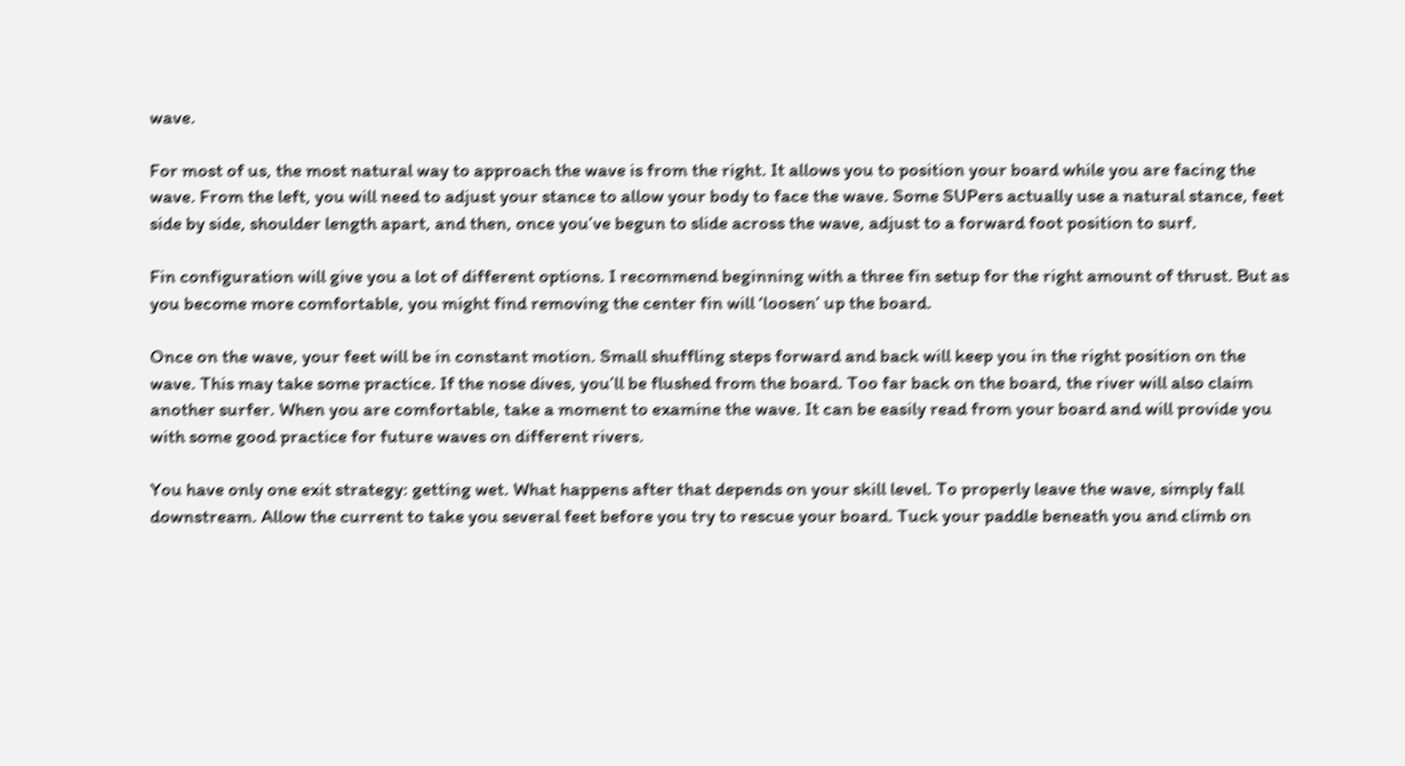wave.

For most of us, the most natural way to approach the wave is from the right. It allows you to position your board while you are facing the wave. From the left, you will need to adjust your stance to allow your body to face the wave. Some SUPers actually use a natural stance, feet side by side, shoulder length apart, and then, once you’ve begun to slide across the wave, adjust to a forward foot position to surf.

Fin configuration will give you a lot of different options. I recommend beginning with a three fin setup for the right amount of thrust. But as you become more comfortable, you might find removing the center fin will ‘loosen’ up the board.

Once on the wave, your feet will be in constant motion. Small shuffling steps forward and back will keep you in the right position on the wave. This may take some practice. If the nose dives, you’ll be flushed from the board. Too far back on the board, the river will also claim another surfer. When you are comfortable, take a moment to examine the wave. It can be easily read from your board and will provide you with some good practice for future waves on different rivers.

You have only one exit strategy: getting wet. What happens after that depends on your skill level. To properly leave the wave, simply fall downstream. Allow the current to take you several feet before you try to rescue your board. Tuck your paddle beneath you and climb on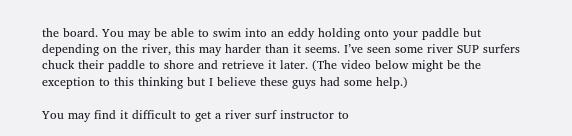the board. You may be able to swim into an eddy holding onto your paddle but depending on the river, this may harder than it seems. I’ve seen some river SUP surfers chuck their paddle to shore and retrieve it later. (The video below might be the exception to this thinking but I believe these guys had some help.)

You may find it difficult to get a river surf instructor to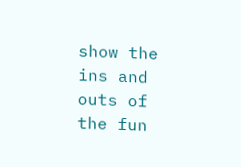show the ins and outs of the fun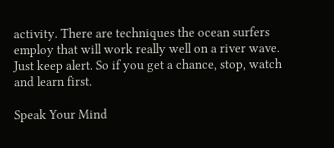activity. There are techniques the ocean surfers employ that will work really well on a river wave. Just keep alert. So if you get a chance, stop, watch and learn first.

Speak Your Mind